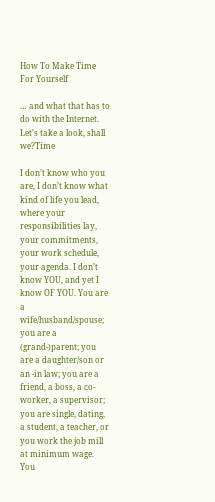How To Make Time For Yourself

… and what that has to do with the Internet. Let’s take a look, shall we?Time

I don’t know who you are, I don’t know what kind of life you lead, where your responsibilities lay, your commitments, your work schedule, your agenda. I don’t know YOU, and yet I know OF YOU. You are a wife/husband/spouse; you are a (grand-)parent; you are a daughter/son or an -in law; you are a friend, a boss, a co-worker, a supervisor; you are single, dating, a student, a teacher, or you work the job mill at minimum wage. You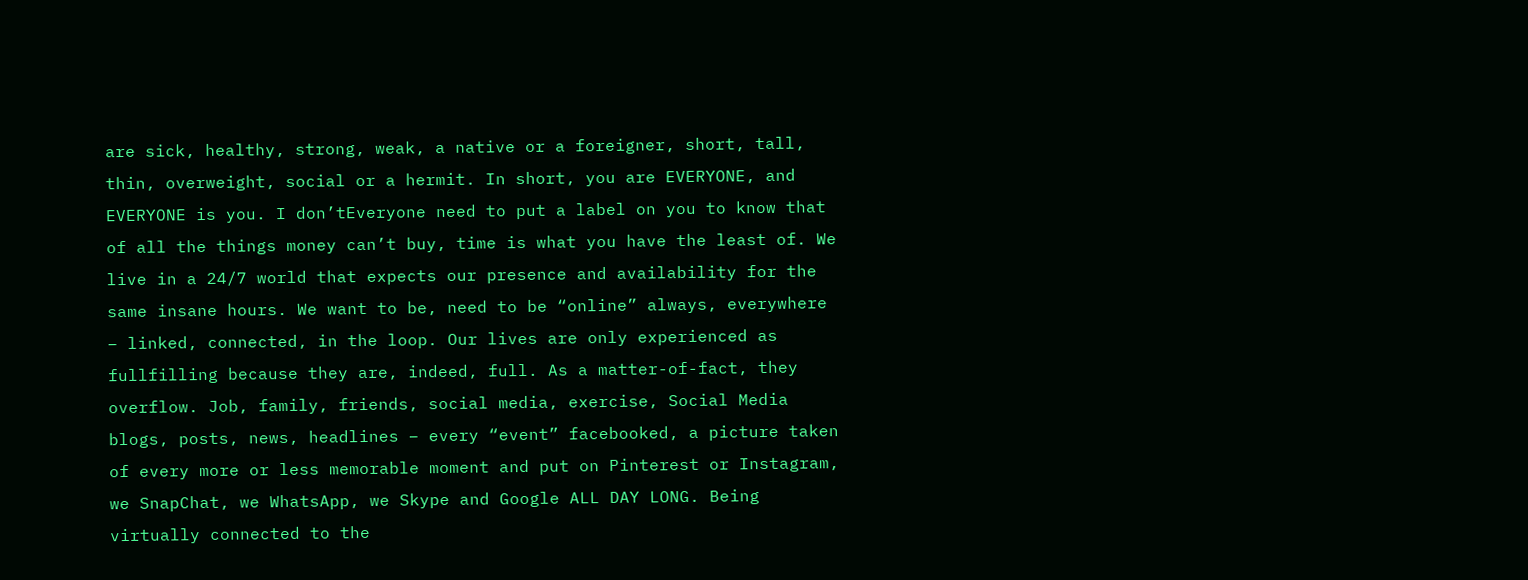are sick, healthy, strong, weak, a native or a foreigner, short, tall, thin, overweight, social or a hermit. In short, you are EVERYONE, and EVERYONE is you. I don’tEveryone need to put a label on you to know that of all the things money can’t buy, time is what you have the least of. We live in a 24/7 world that expects our presence and availability for the same insane hours. We want to be, need to be “online” always, everywhere – linked, connected, in the loop. Our lives are only experienced as fullfilling because they are, indeed, full. As a matter-of-fact, they overflow. Job, family, friends, social media, exercise, Social Media blogs, posts, news, headlines – every “event” facebooked, a picture taken of every more or less memorable moment and put on Pinterest or Instagram, we SnapChat, we WhatsApp, we Skype and Google ALL DAY LONG. Being virtually connected to the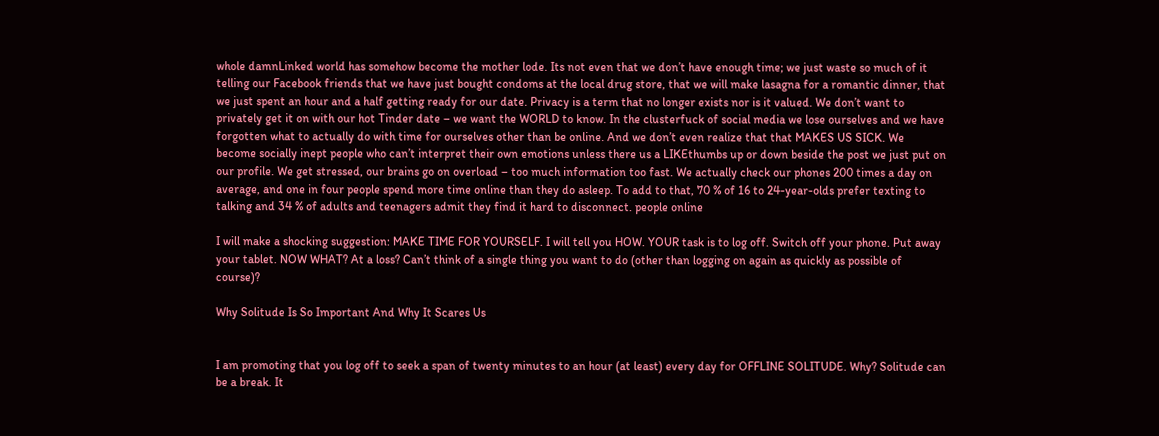whole damnLinked world has somehow become the mother lode. Its not even that we don’t have enough time; we just waste so much of it telling our Facebook friends that we have just bought condoms at the local drug store, that we will make lasagna for a romantic dinner, that we just spent an hour and a half getting ready for our date. Privacy is a term that no longer exists nor is it valued. We don’t want to privately get it on with our hot Tinder date – we want the WORLD to know. In the clusterfuck of social media we lose ourselves and we have forgotten what to actually do with time for ourselves other than be online. And we don’t even realize that that MAKES US SICK. We become socially inept people who can’t interpret their own emotions unless there us a LIKEthumbs up or down beside the post we just put on our profile. We get stressed, our brains go on overload – too much information too fast. We actually check our phones 200 times a day on average, and one in four people spend more time online than they do asleep. To add to that, 70 % of 16 to 24-year-olds prefer texting to talking and 34 % of adults and teenagers admit they find it hard to disconnect. people online

I will make a shocking suggestion: MAKE TIME FOR YOURSELF. I will tell you HOW. YOUR task is to log off. Switch off your phone. Put away your tablet. NOW WHAT? At a loss? Can’t think of a single thing you want to do (other than logging on again as quickly as possible of course)?

Why Solitude Is So Important And Why It Scares Us


I am promoting that you log off to seek a span of twenty minutes to an hour (at least) every day for OFFLINE SOLITUDE. Why? Solitude can be a break. It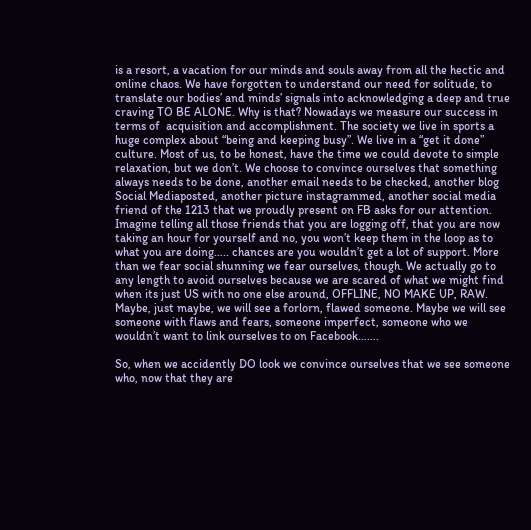is a resort, a vacation for our minds and souls away from all the hectic and online chaos. We have forgotten to understand our need for solitude, to translate our bodies’ and minds’ signals into acknowledging a deep and true craving TO BE ALONE. Why is that? Nowadays we measure our success in terms of  acquisition and accomplishment. The society we live in sports a huge complex about “being and keeping busy”. We live in a “get it done” culture. Most of us, to be honest, have the time we could devote to simple relaxation, but we don’t. We choose to convince ourselves that something always needs to be done, another email needs to be checked, another blog Social Mediaposted, another picture instagrammed, another social media friend of the 1213 that we proudly present on FB asks for our attention. Imagine telling all those friends that you are logging off, that you are now taking an hour for yourself and no, you won’t keep them in the loop as to what you are doing….. chances are you wouldn’t get a lot of support. More than we fear social shunning we fear ourselves, though. We actually go to any length to avoid ourselves because we are scared of what we might find when its just US with no one else around, OFFLINE, NO MAKE UP, RAW. Maybe, just maybe, we will see a forlorn, flawed someone. Maybe we will see someone with flaws and fears, someone imperfect, someone who we wouldn’t want to link ourselves to on Facebook…….

So, when we accidently DO look we convince ourselves that we see someone who, now that they are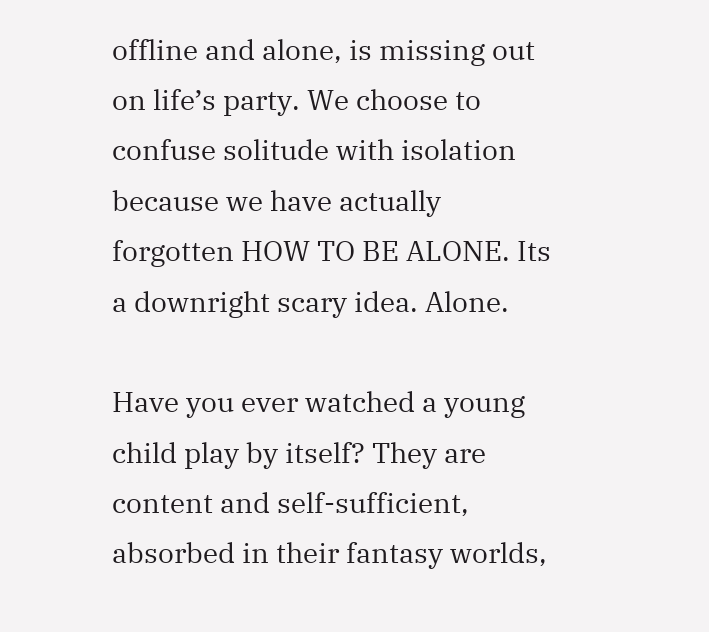offline and alone, is missing out on life’s party. We choose to confuse solitude with isolation because we have actually forgotten HOW TO BE ALONE. Its a downright scary idea. Alone.

Have you ever watched a young child play by itself? They are content and self-sufficient, absorbed in their fantasy worlds,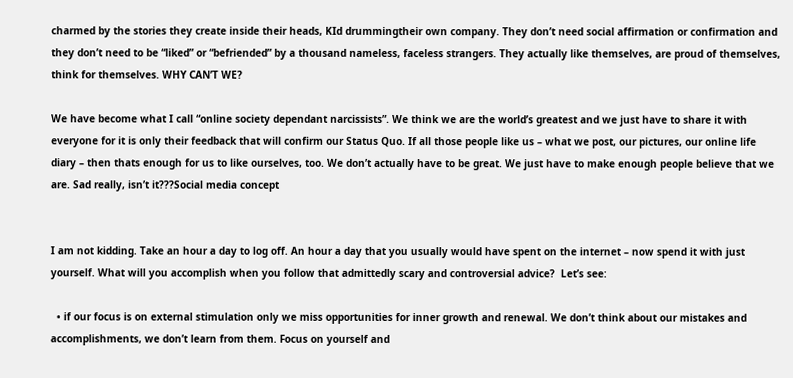charmed by the stories they create inside their heads, KId drummingtheir own company. They don’t need social affirmation or confirmation and they don’t need to be “liked” or “befriended” by a thousand nameless, faceless strangers. They actually like themselves, are proud of themselves, think for themselves. WHY CAN’T WE?

We have become what I call “online society dependant narcissists”. We think we are the world’s greatest and we just have to share it with everyone for it is only their feedback that will confirm our Status Quo. If all those people like us – what we post, our pictures, our online life diary – then thats enough for us to like ourselves, too. We don’t actually have to be great. We just have to make enough people believe that we are. Sad really, isn’t it???Social media concept


I am not kidding. Take an hour a day to log off. An hour a day that you usually would have spent on the internet – now spend it with just yourself. What will you accomplish when you follow that admittedly scary and controversial advice?  Let’s see:

  • if our focus is on external stimulation only we miss opportunities for inner growth and renewal. We don’t think about our mistakes and accomplishments, we don’t learn from them. Focus on yourself and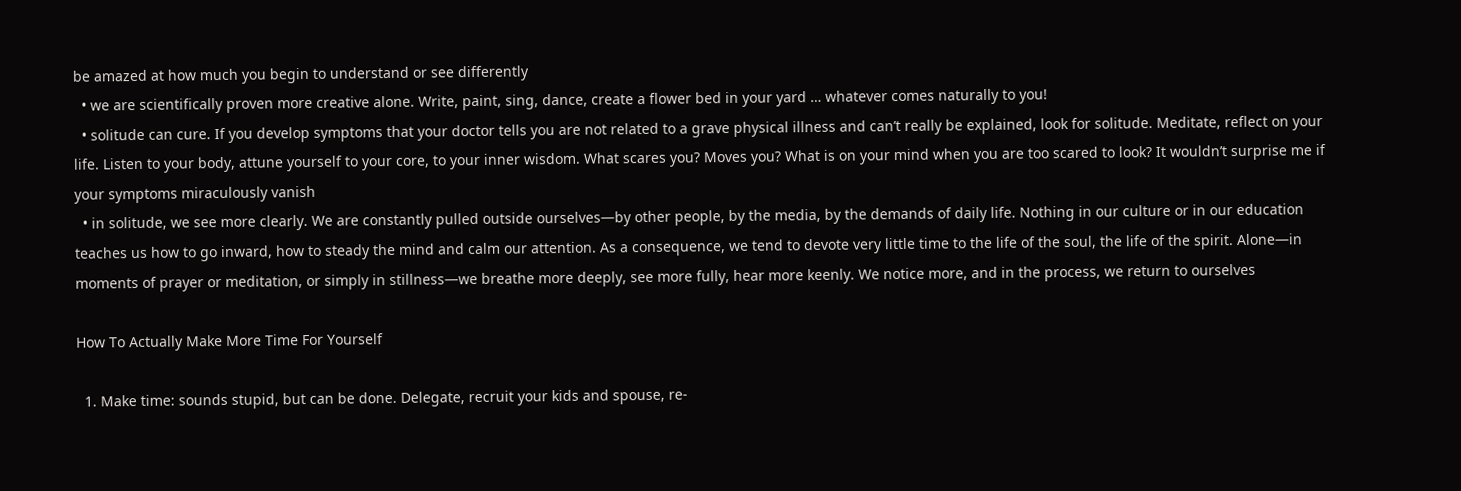be amazed at how much you begin to understand or see differently
  • we are scientifically proven more creative alone. Write, paint, sing, dance, create a flower bed in your yard … whatever comes naturally to you!
  • solitude can cure. If you develop symptoms that your doctor tells you are not related to a grave physical illness and can’t really be explained, look for solitude. Meditate, reflect on your life. Listen to your body, attune yourself to your core, to your inner wisdom. What scares you? Moves you? What is on your mind when you are too scared to look? It wouldn’t surprise me if your symptoms miraculously vanish
  • in solitude, we see more clearly. We are constantly pulled outside ourselves—by other people, by the media, by the demands of daily life. Nothing in our culture or in our education teaches us how to go inward, how to steady the mind and calm our attention. As a consequence, we tend to devote very little time to the life of the soul, the life of the spirit. Alone—in moments of prayer or meditation, or simply in stillness—we breathe more deeply, see more fully, hear more keenly. We notice more, and in the process, we return to ourselves

How To Actually Make More Time For Yourself

  1. Make time: sounds stupid, but can be done. Delegate, recruit your kids and spouse, re-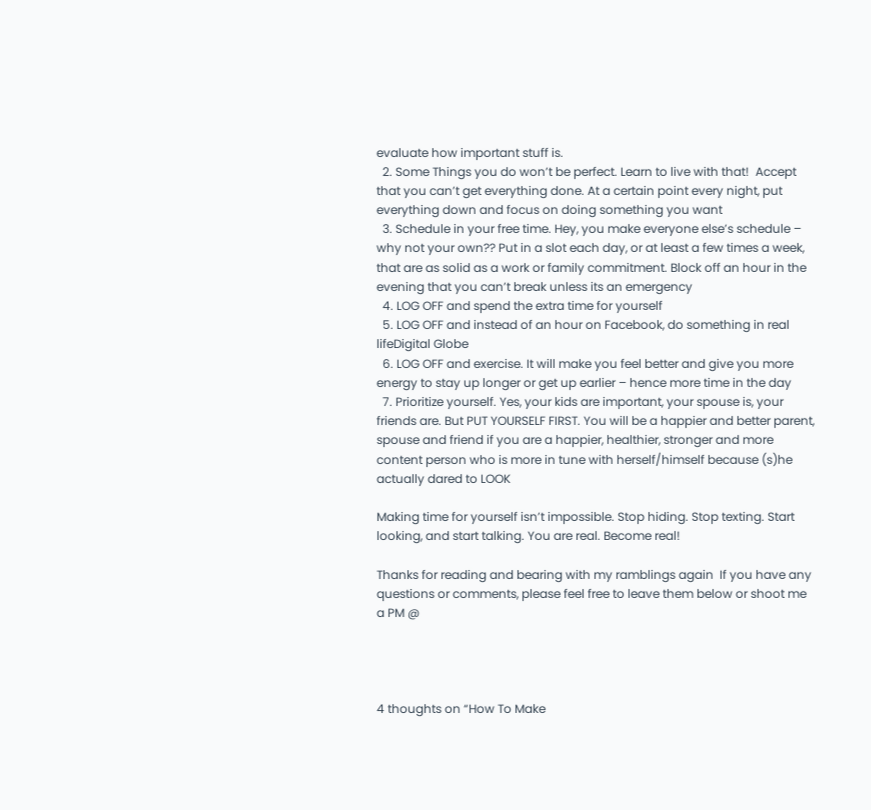evaluate how important stuff is.
  2. Some Things you do won’t be perfect. Learn to live with that!  Accept that you can’t get everything done. At a certain point every night, put everything down and focus on doing something you want
  3. Schedule in your free time. Hey, you make everyone else’s schedule – why not your own?? Put in a slot each day, or at least a few times a week, that are as solid as a work or family commitment. Block off an hour in the evening that you can’t break unless its an emergency
  4. LOG OFF and spend the extra time for yourself
  5. LOG OFF and instead of an hour on Facebook, do something in real lifeDigital Globe
  6. LOG OFF and exercise. It will make you feel better and give you more energy to stay up longer or get up earlier – hence more time in the day
  7. Prioritize yourself. Yes, your kids are important, your spouse is, your friends are. But PUT YOURSELF FIRST. You will be a happier and better parent, spouse and friend if you are a happier, healthier, stronger and more content person who is more in tune with herself/himself because (s)he actually dared to LOOK

Making time for yourself isn’t impossible. Stop hiding. Stop texting. Start looking, and start talking. You are real. Become real!

Thanks for reading and bearing with my ramblings again  If you have any questions or comments, please feel free to leave them below or shoot me a PM @




4 thoughts on “How To Make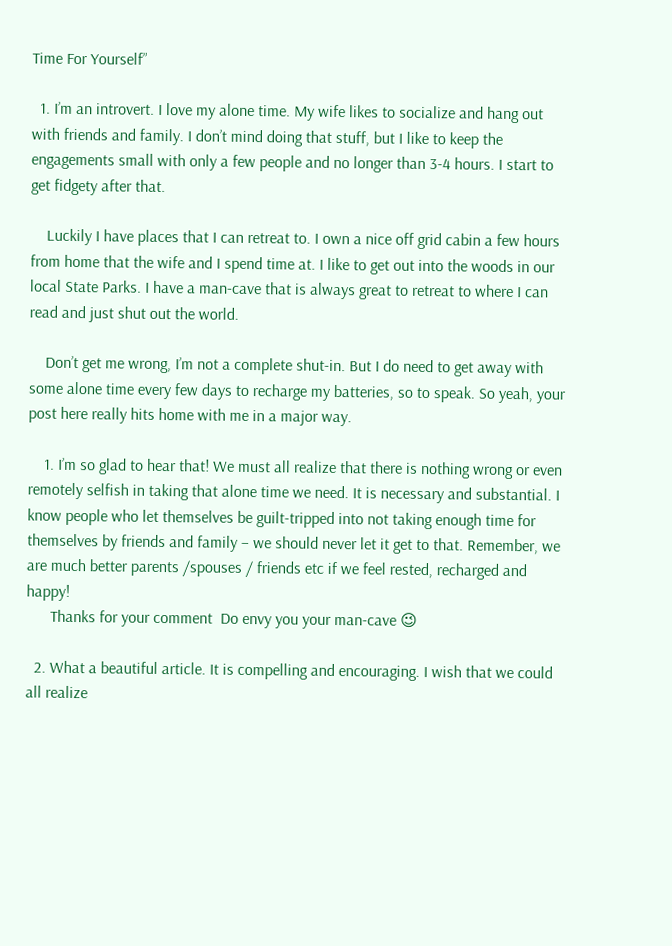Time For Yourself”

  1. I’m an introvert. I love my alone time. My wife likes to socialize and hang out with friends and family. I don’t mind doing that stuff, but I like to keep the engagements small with only a few people and no longer than 3-4 hours. I start to get fidgety after that.

    Luckily I have places that I can retreat to. I own a nice off grid cabin a few hours from home that the wife and I spend time at. I like to get out into the woods in our local State Parks. I have a man-cave that is always great to retreat to where I can read and just shut out the world.

    Don’t get me wrong, I’m not a complete shut-in. But I do need to get away with some alone time every few days to recharge my batteries, so to speak. So yeah, your post here really hits home with me in a major way.

    1. I’m so glad to hear that! We must all realize that there is nothing wrong or even remotely selfish in taking that alone time we need. It is necessary and substantial. I know people who let themselves be guilt-tripped into not taking enough time for themselves by friends and family – we should never let it get to that. Remember, we are much better parents /spouses / friends etc if we feel rested, recharged and happy!
      Thanks for your comment  Do envy you your man-cave 😉

  2. What a beautiful article. It is compelling and encouraging. I wish that we could all realize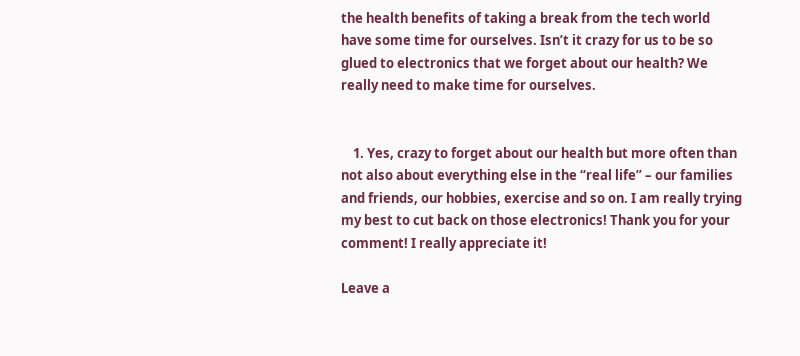the health benefits of taking a break from the tech world have some time for ourselves. Isn’t it crazy for us to be so glued to electronics that we forget about our health? We really need to make time for ourselves.


    1. Yes, crazy to forget about our health but more often than not also about everything else in the “real life” – our families and friends, our hobbies, exercise and so on. I am really trying my best to cut back on those electronics! Thank you for your comment! I really appreciate it!

Leave a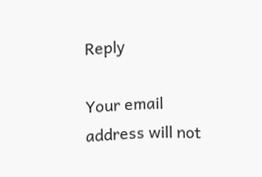Reply

Your email address will not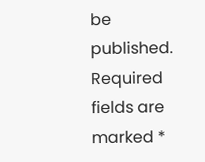be published. Required fields are marked *